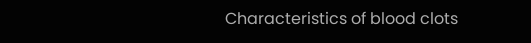Characteristics of blood clots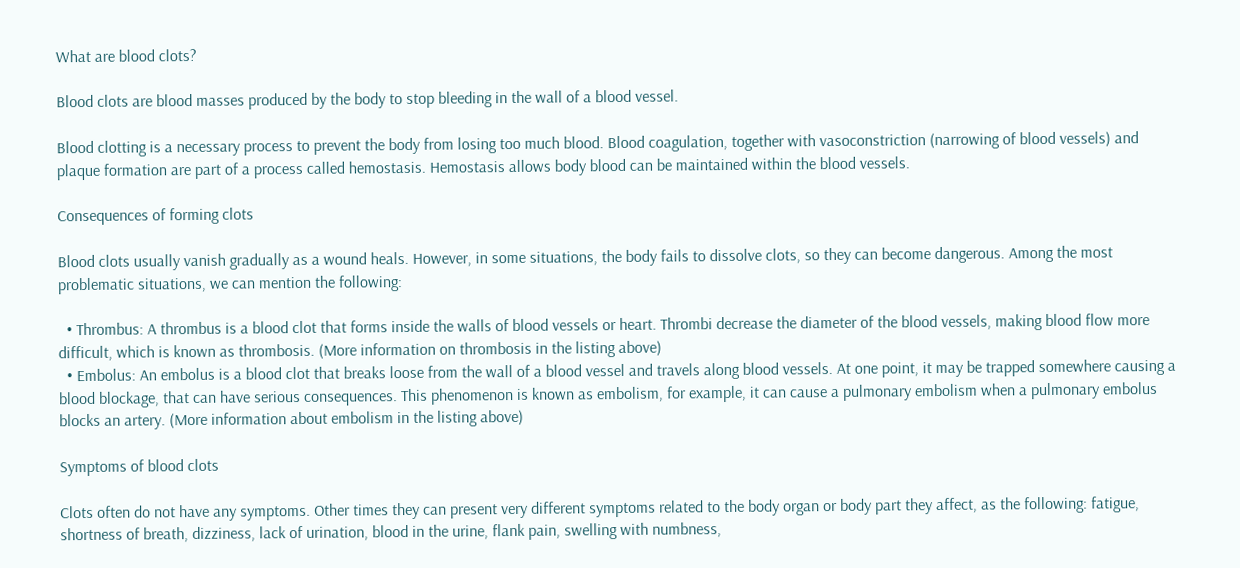What are blood clots?

Blood clots are blood masses produced by the body to stop bleeding in the wall of a blood vessel.

Blood clotting is a necessary process to prevent the body from losing too much blood. Blood coagulation, together with vasoconstriction (narrowing of blood vessels) and plaque formation are part of a process called hemostasis. Hemostasis allows body blood can be maintained within the blood vessels.

Consequences of forming clots

Blood clots usually vanish gradually as a wound heals. However, in some situations, the body fails to dissolve clots, so they can become dangerous. Among the most problematic situations, we can mention the following:

  • Thrombus: A thrombus is a blood clot that forms inside the walls of blood vessels or heart. Thrombi decrease the diameter of the blood vessels, making blood flow more difficult, which is known as thrombosis. (More information on thrombosis in the listing above)
  • Embolus: An embolus is a blood clot that breaks loose from the wall of a blood vessel and travels along blood vessels. At one point, it may be trapped somewhere causing a blood blockage, that can have serious consequences. This phenomenon is known as embolism, for example, it can cause a pulmonary embolism when a pulmonary embolus blocks an artery. (More information about embolism in the listing above)

Symptoms of blood clots

Clots often do not have any symptoms. Other times they can present very different symptoms related to the body organ or body part they affect, as the following: fatigue, shortness of breath, dizziness, lack of urination, blood in the urine, flank pain, swelling with numbness,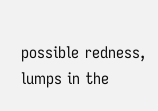possible redness, lumps in the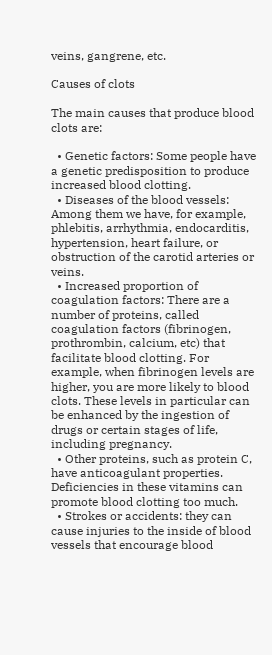veins, gangrene, etc.

Causes of clots

The main causes that produce blood clots are:

  • Genetic factors: Some people have a genetic predisposition to produce increased blood clotting.
  • Diseases of the blood vessels: Among them we have, for example, phlebitis, arrhythmia, endocarditis, hypertension, heart failure, or obstruction of the carotid arteries or veins.
  • Increased proportion of coagulation factors: There are a number of proteins, called coagulation factors (fibrinogen, prothrombin, calcium, etc) that facilitate blood clotting. For example, when fibrinogen levels are higher, you are more likely to blood clots. These levels in particular can be enhanced by the ingestion of drugs or certain stages of life, including pregnancy.
  • Other proteins, such as protein C, have anticoagulant properties. Deficiencies in these vitamins can promote blood clotting too much.
  • Strokes or accidents: they can cause injuries to the inside of blood vessels that encourage blood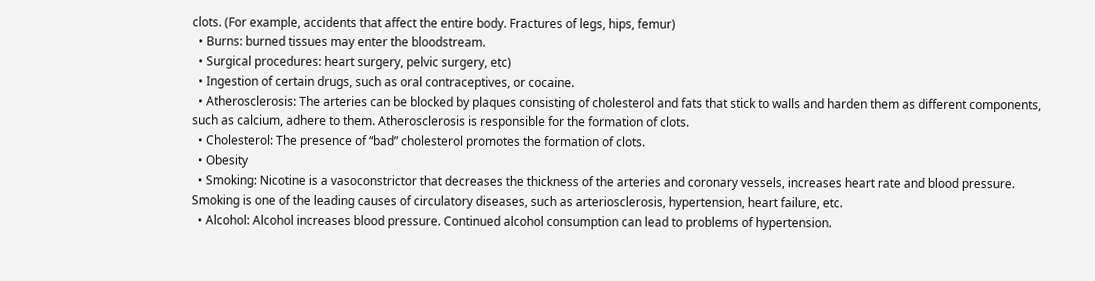clots. (For example, accidents that affect the entire body. Fractures of legs, hips, femur)
  • Burns: burned tissues may enter the bloodstream.
  • Surgical procedures: heart surgery, pelvic surgery, etc)
  • Ingestion of certain drugs, such as oral contraceptives, or cocaine.
  • Atherosclerosis: The arteries can be blocked by plaques consisting of cholesterol and fats that stick to walls and harden them as different components, such as calcium, adhere to them. Atherosclerosis is responsible for the formation of clots.
  • Cholesterol: The presence of “bad” cholesterol promotes the formation of clots.
  • Obesity
  • Smoking: Nicotine is a vasoconstrictor that decreases the thickness of the arteries and coronary vessels, increases heart rate and blood pressure. Smoking is one of the leading causes of circulatory diseases, such as arteriosclerosis, hypertension, heart failure, etc.
  • Alcohol: Alcohol increases blood pressure. Continued alcohol consumption can lead to problems of hypertension.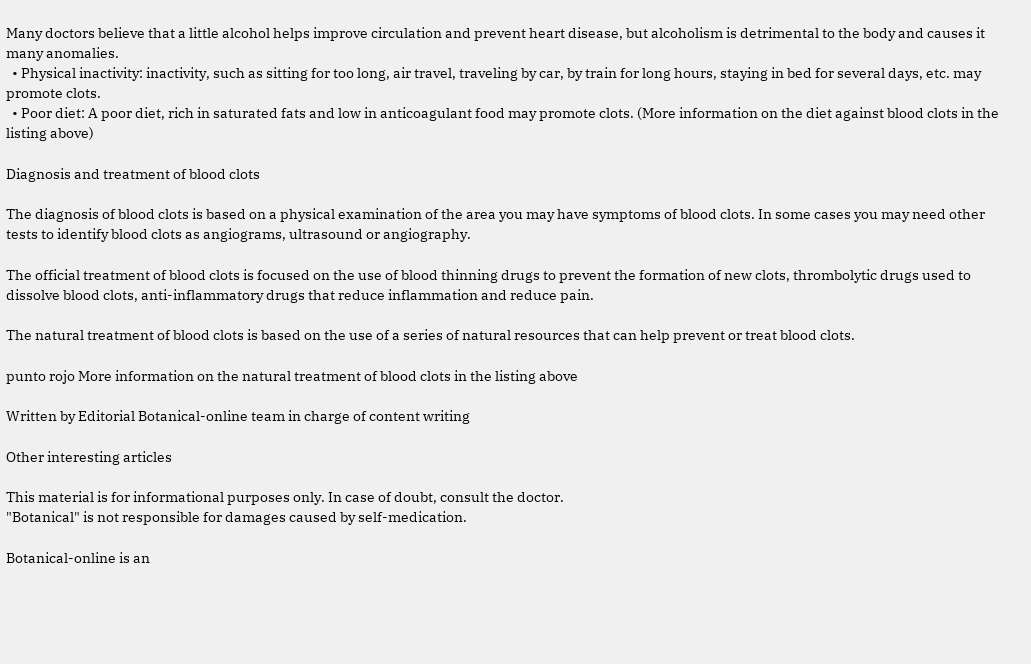Many doctors believe that a little alcohol helps improve circulation and prevent heart disease, but alcoholism is detrimental to the body and causes it many anomalies.
  • Physical inactivity: inactivity, such as sitting for too long, air travel, traveling by car, by train for long hours, staying in bed for several days, etc. may promote clots.
  • Poor diet: A poor diet, rich in saturated fats and low in anticoagulant food may promote clots. (More information on the diet against blood clots in the listing above)

Diagnosis and treatment of blood clots

The diagnosis of blood clots is based on a physical examination of the area you may have symptoms of blood clots. In some cases you may need other tests to identify blood clots as angiograms, ultrasound or angiography.

The official treatment of blood clots is focused on the use of blood thinning drugs to prevent the formation of new clots, thrombolytic drugs used to dissolve blood clots, anti-inflammatory drugs that reduce inflammation and reduce pain.

The natural treatment of blood clots is based on the use of a series of natural resources that can help prevent or treat blood clots.

punto rojo More information on the natural treatment of blood clots in the listing above

Written by Editorial Botanical-online team in charge of content writing

Other interesting articles

This material is for informational purposes only. In case of doubt, consult the doctor.
"Botanical" is not responsible for damages caused by self-medication.

Botanical-online is an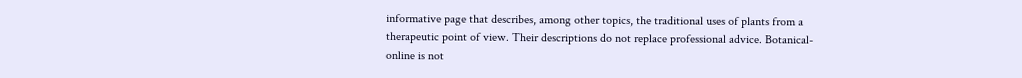informative page that describes, among other topics, the traditional uses of plants from a therapeutic point of view. Their descriptions do not replace professional advice. Botanical-online is not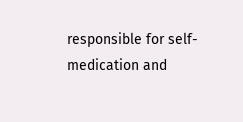responsible for self-medication and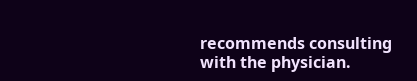recommends consulting with the physician.